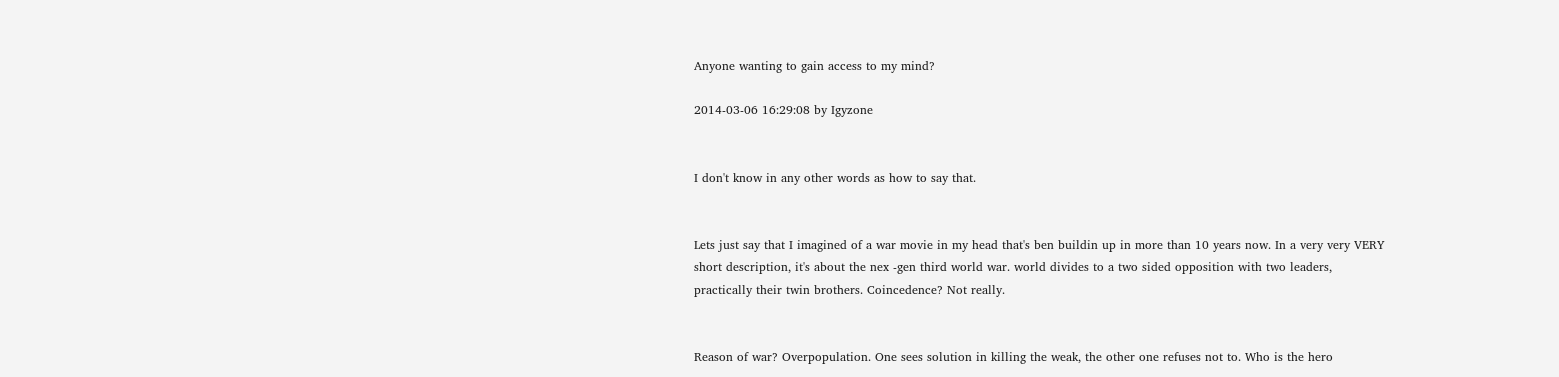Anyone wanting to gain access to my mind?

2014-03-06 16:29:08 by Igyzone


I don't know in any other words as how to say that.


Lets just say that I imagined of a war movie in my head that's ben buildin up in more than 10 years now. In a very very VERY short description, it's about the nex -gen third world war. world divides to a two sided opposition with two leaders, practically their twin brothers. Coincedence? Not really.


Reason of war? Overpopulation. One sees solution in killing the weak, the other one refuses not to. Who is the hero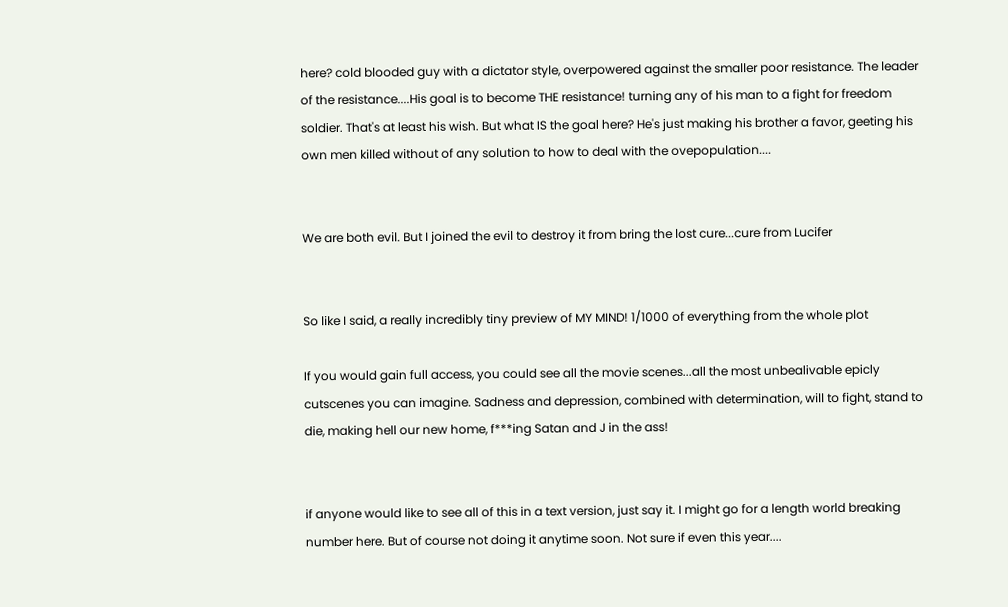here? cold blooded guy with a dictator style, overpowered against the smaller poor resistance. The leader of the resistance....His goal is to become THE resistance! turning any of his man to a fight for freedom soldier. That's at least his wish. But what IS the goal here? He's just making his brother a favor, geeting his own men killed without of any solution to how to deal with the ovepopulation....


We are both evil. But I joined the evil to destroy it from bring the lost cure...cure from Lucifer


So like I said, a really incredibly tiny preview of MY MIND! 1/1000 of everything from the whole plot

If you would gain full access, you could see all the movie scenes...all the most unbealivable epicly cutscenes you can imagine. Sadness and depression, combined with determination, will to fight, stand to die, making hell our new home, f***ing Satan and J in the ass!


if anyone would like to see all of this in a text version, just say it. I might go for a length world breaking number here. But of course not doing it anytime soon. Not sure if even this year....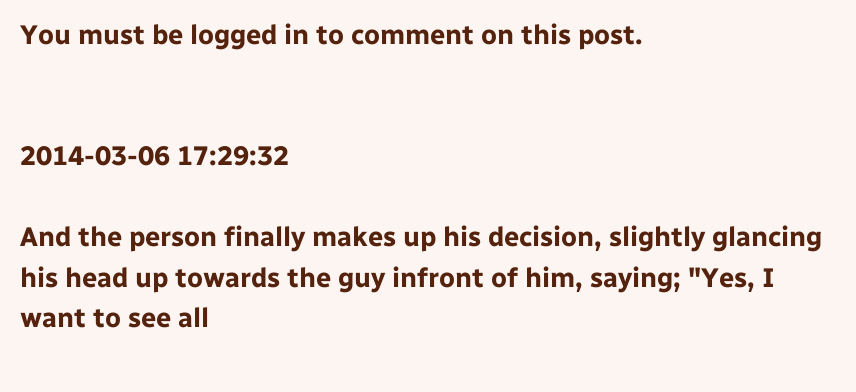You must be logged in to comment on this post.


2014-03-06 17:29:32

And the person finally makes up his decision, slightly glancing his head up towards the guy infront of him, saying; "Yes, I want to see all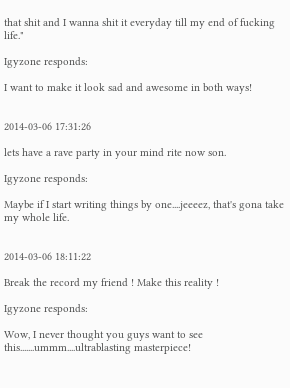that shit and I wanna shit it everyday till my end of fucking life."

Igyzone responds:

I want to make it look sad and awesome in both ways!


2014-03-06 17:31:26

lets have a rave party in your mind rite now son.

Igyzone responds:

Maybe if I start writing things by one....jeeeez, that's gona take my whole life.


2014-03-06 18:11:22

Break the record my friend ! Make this reality !

Igyzone responds:

Wow, I never thought you guys want to see this.......ummm....ultrablasting masterpiece!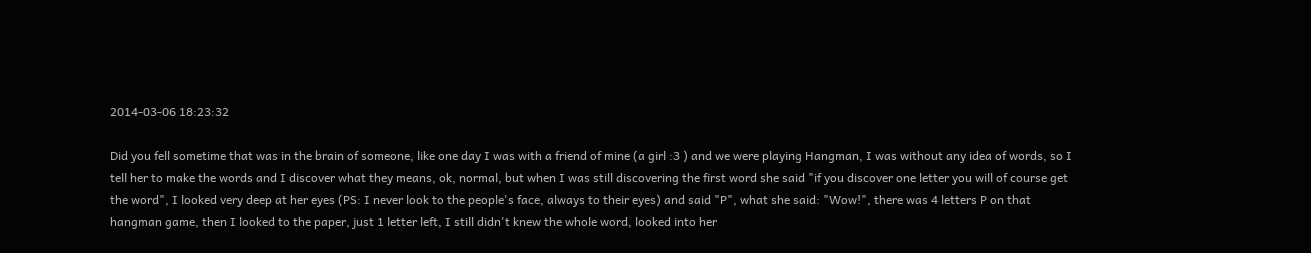2014-03-06 18:23:32

Did you fell sometime that was in the brain of someone, like one day I was with a friend of mine (a girl :3 ) and we were playing Hangman, I was without any idea of words, so I tell her to make the words and I discover what they means, ok, normal, but when I was still discovering the first word she said "if you discover one letter you will of course get the word", I looked very deep at her eyes (PS: I never look to the people's face, always to their eyes) and said "P", what she said: "Wow!", there was 4 letters P on that hangman game, then I looked to the paper, just 1 letter left, I still didn't knew the whole word, looked into her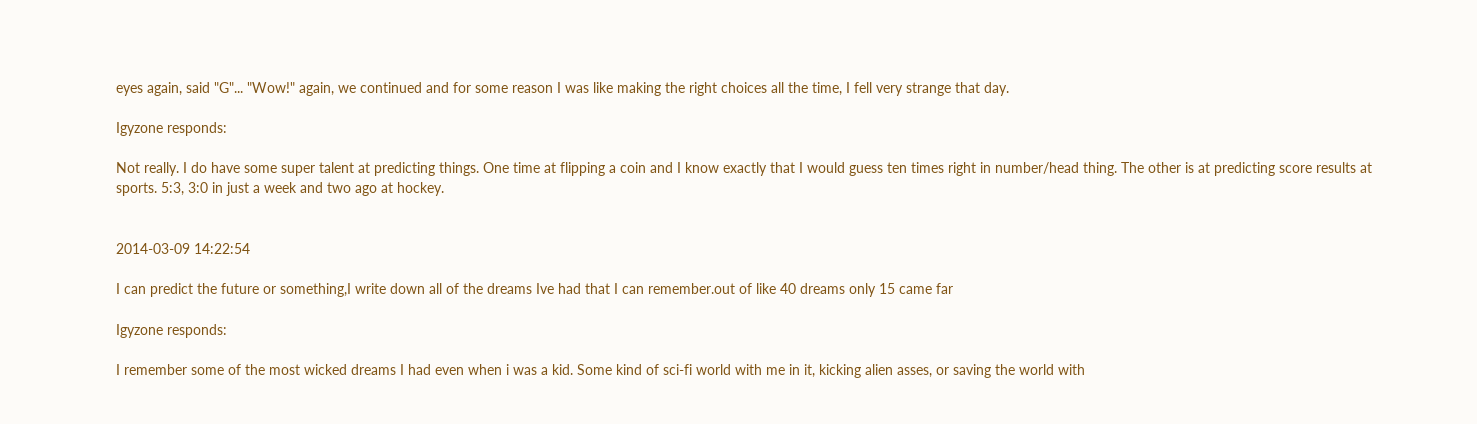eyes again, said "G"... "Wow!" again, we continued and for some reason I was like making the right choices all the time, I fell very strange that day.

Igyzone responds:

Not really. I do have some super talent at predicting things. One time at flipping a coin and I know exactly that I would guess ten times right in number/head thing. The other is at predicting score results at sports. 5:3, 3:0 in just a week and two ago at hockey.


2014-03-09 14:22:54

I can predict the future or something,I write down all of the dreams Ive had that I can remember.out of like 40 dreams only 15 came far

Igyzone responds:

I remember some of the most wicked dreams I had even when i was a kid. Some kind of sci-fi world with me in it, kicking alien asses, or saving the world with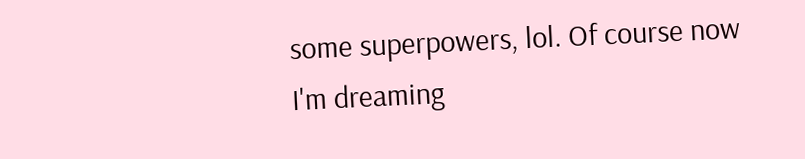some superpowers, lol. Of course now I'm dreaming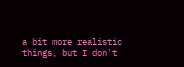a bit more realistic things, but I don't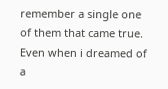remember a single one of them that came true. Even when i dreamed of a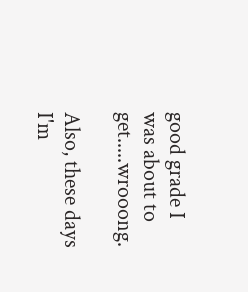good grade I was about to get.....wrooong.

Also, these days I'm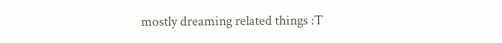mostly dreaming related things :T